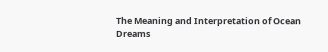The Meaning and Interpretation of Ocean Dreams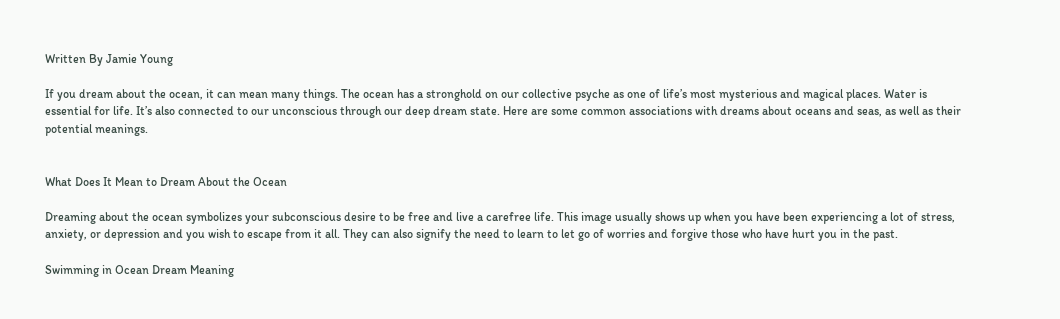Written By Jamie Young

If you dream about the ocean, it can mean many things. The ocean has a stronghold on our collective psyche as one of life’s most mysterious and magical places. Water is essential for life. It’s also connected to our unconscious through our deep dream state. Here are some common associations with dreams about oceans and seas, as well as their potential meanings.


What Does It Mean to Dream About the Ocean

Dreaming about the ocean symbolizes your subconscious desire to be free and live a carefree life. This image usually shows up when you have been experiencing a lot of stress, anxiety, or depression and you wish to escape from it all. They can also signify the need to learn to let go of worries and forgive those who have hurt you in the past.

Swimming in Ocean Dream Meaning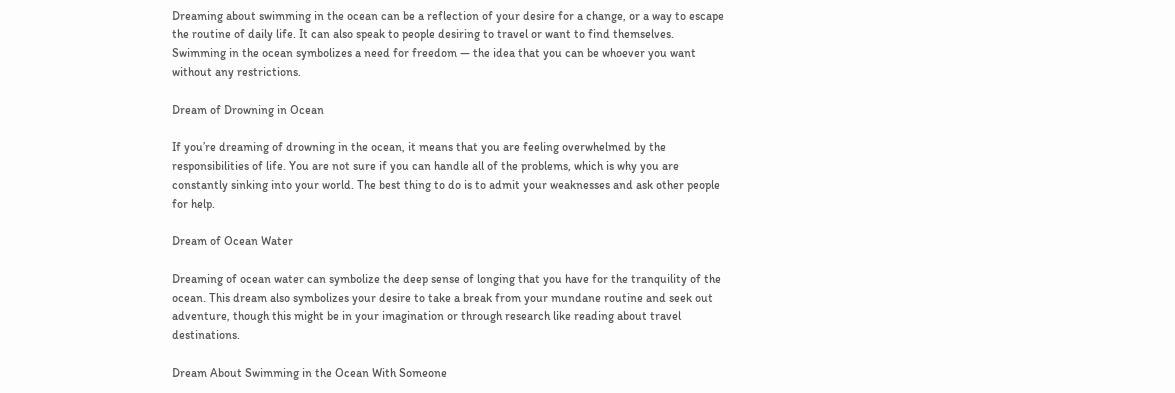Dreaming about swimming in the ocean can be a reflection of your desire for a change, or a way to escape the routine of daily life. It can also speak to people desiring to travel or want to find themselves. Swimming in the ocean symbolizes a need for freedom — the idea that you can be whoever you want without any restrictions.

Dream of Drowning in Ocean

If you’re dreaming of drowning in the ocean, it means that you are feeling overwhelmed by the responsibilities of life. You are not sure if you can handle all of the problems, which is why you are constantly sinking into your world. The best thing to do is to admit your weaknesses and ask other people for help.

Dream of Ocean Water

Dreaming of ocean water can symbolize the deep sense of longing that you have for the tranquility of the ocean. This dream also symbolizes your desire to take a break from your mundane routine and seek out adventure, though this might be in your imagination or through research like reading about travel destinations.

Dream About Swimming in the Ocean With Someone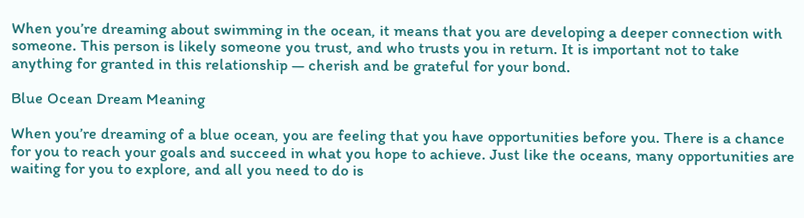When you’re dreaming about swimming in the ocean, it means that you are developing a deeper connection with someone. This person is likely someone you trust, and who trusts you in return. It is important not to take anything for granted in this relationship — cherish and be grateful for your bond.

Blue Ocean Dream Meaning

When you’re dreaming of a blue ocean, you are feeling that you have opportunities before you. There is a chance for you to reach your goals and succeed in what you hope to achieve. Just like the oceans, many opportunities are waiting for you to explore, and all you need to do is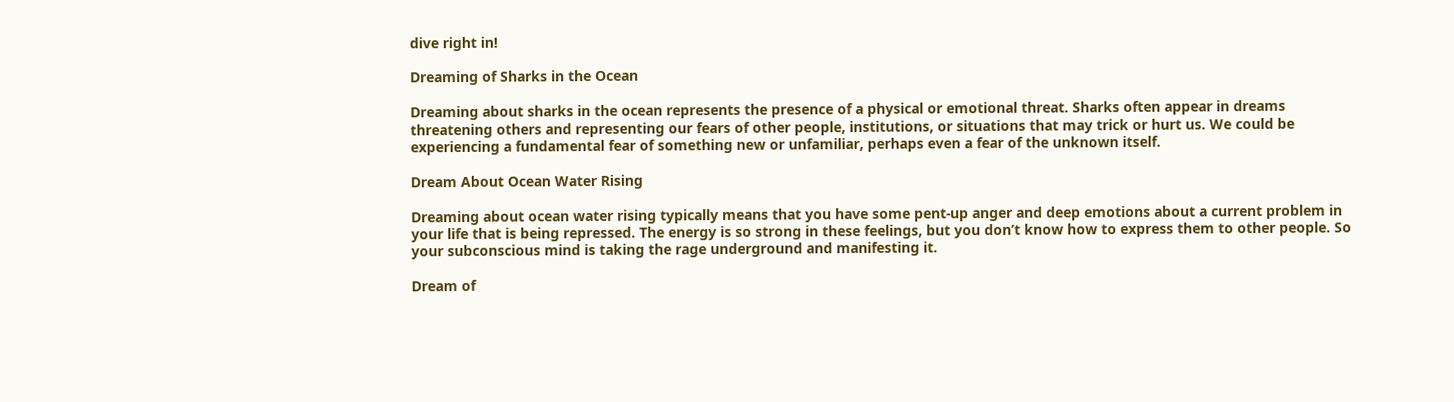dive right in!

Dreaming of Sharks in the Ocean

Dreaming about sharks in the ocean represents the presence of a physical or emotional threat. Sharks often appear in dreams threatening others and representing our fears of other people, institutions, or situations that may trick or hurt us. We could be experiencing a fundamental fear of something new or unfamiliar, perhaps even a fear of the unknown itself.

Dream About Ocean Water Rising

Dreaming about ocean water rising typically means that you have some pent-up anger and deep emotions about a current problem in your life that is being repressed. The energy is so strong in these feelings, but you don’t know how to express them to other people. So your subconscious mind is taking the rage underground and manifesting it.

Dream of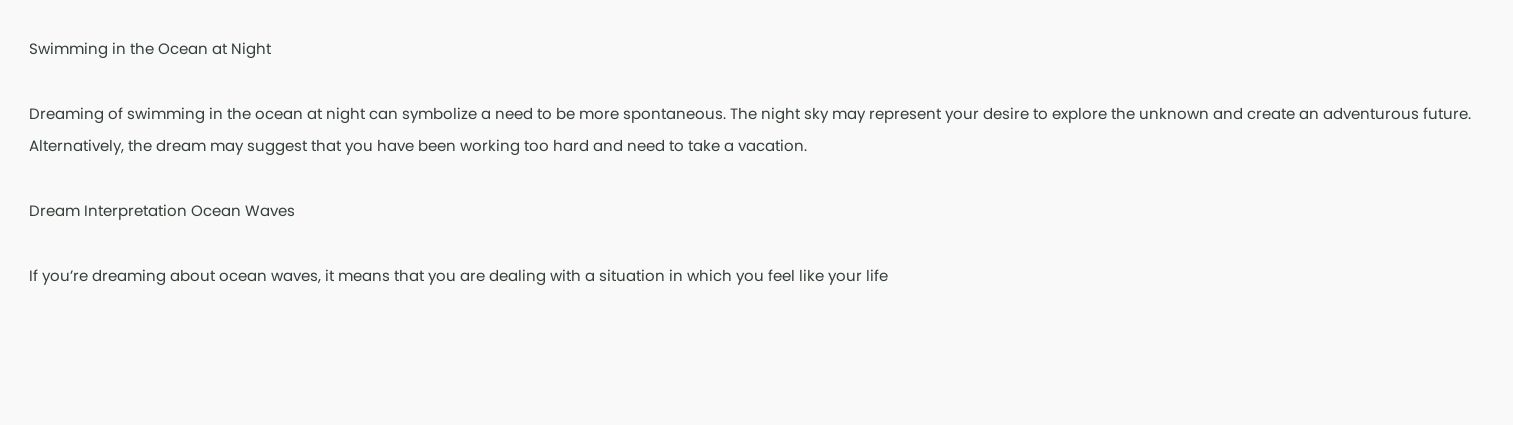Swimming in the Ocean at Night

Dreaming of swimming in the ocean at night can symbolize a need to be more spontaneous. The night sky may represent your desire to explore the unknown and create an adventurous future. Alternatively, the dream may suggest that you have been working too hard and need to take a vacation.

Dream Interpretation Ocean Waves

If you’re dreaming about ocean waves, it means that you are dealing with a situation in which you feel like your life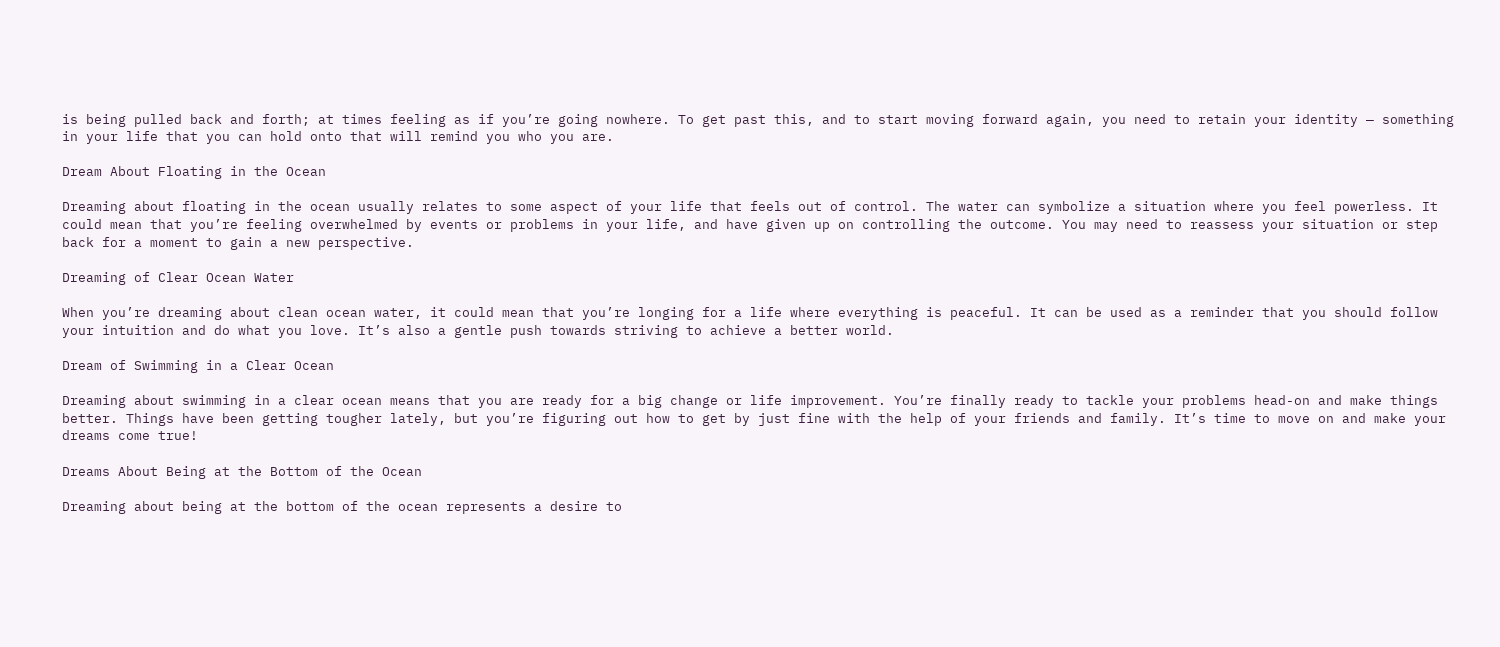is being pulled back and forth; at times feeling as if you’re going nowhere. To get past this, and to start moving forward again, you need to retain your identity — something in your life that you can hold onto that will remind you who you are.

Dream About Floating in the Ocean

Dreaming about floating in the ocean usually relates to some aspect of your life that feels out of control. The water can symbolize a situation where you feel powerless. It could mean that you’re feeling overwhelmed by events or problems in your life, and have given up on controlling the outcome. You may need to reassess your situation or step back for a moment to gain a new perspective.

Dreaming of Clear Ocean Water

When you’re dreaming about clean ocean water, it could mean that you’re longing for a life where everything is peaceful. It can be used as a reminder that you should follow your intuition and do what you love. It’s also a gentle push towards striving to achieve a better world.

Dream of Swimming in a Clear Ocean

Dreaming about swimming in a clear ocean means that you are ready for a big change or life improvement. You’re finally ready to tackle your problems head-on and make things better. Things have been getting tougher lately, but you’re figuring out how to get by just fine with the help of your friends and family. It’s time to move on and make your dreams come true!

Dreams About Being at the Bottom of the Ocean

Dreaming about being at the bottom of the ocean represents a desire to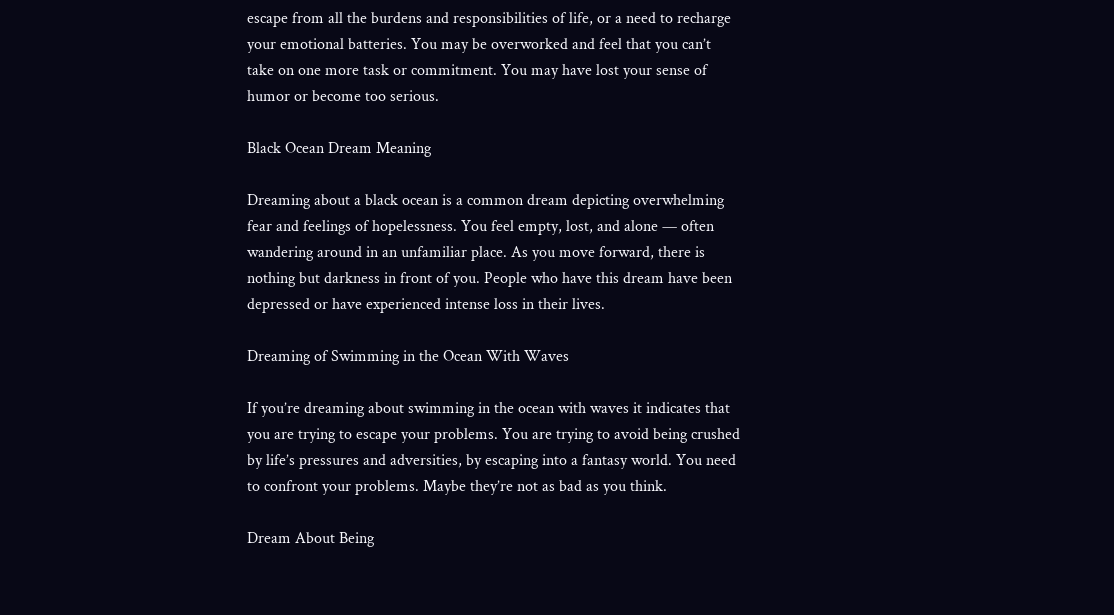escape from all the burdens and responsibilities of life, or a need to recharge your emotional batteries. You may be overworked and feel that you can’t take on one more task or commitment. You may have lost your sense of humor or become too serious.

Black Ocean Dream Meaning

Dreaming about a black ocean is a common dream depicting overwhelming fear and feelings of hopelessness. You feel empty, lost, and alone — often wandering around in an unfamiliar place. As you move forward, there is nothing but darkness in front of you. People who have this dream have been depressed or have experienced intense loss in their lives.

Dreaming of Swimming in the Ocean With Waves

If you’re dreaming about swimming in the ocean with waves it indicates that you are trying to escape your problems. You are trying to avoid being crushed by life’s pressures and adversities, by escaping into a fantasy world. You need to confront your problems. Maybe they’re not as bad as you think.

Dream About Being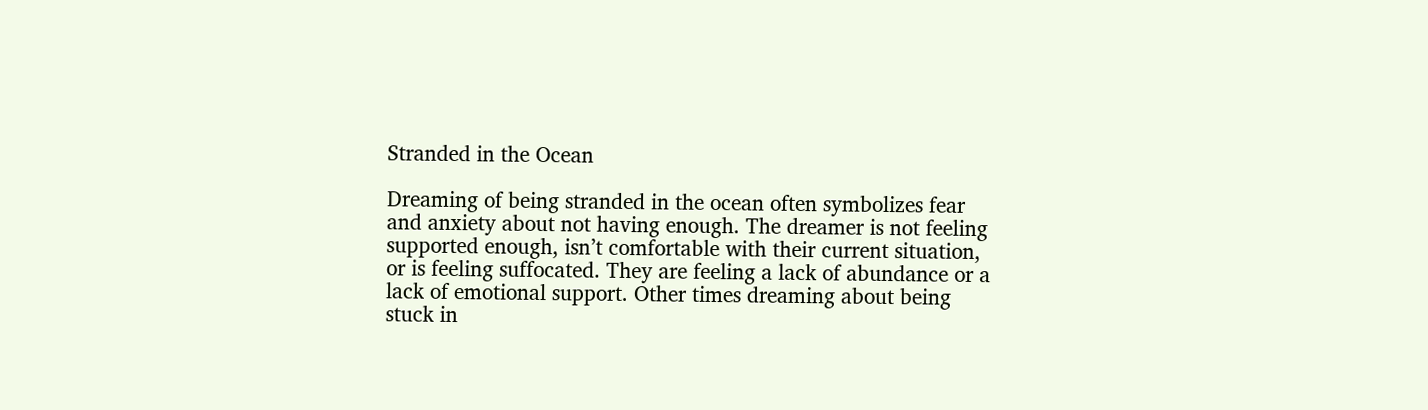Stranded in the Ocean

Dreaming of being stranded in the ocean often symbolizes fear and anxiety about not having enough. The dreamer is not feeling supported enough, isn’t comfortable with their current situation, or is feeling suffocated. They are feeling a lack of abundance or a lack of emotional support. Other times dreaming about being stuck in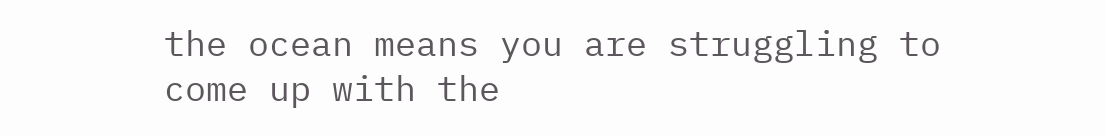the ocean means you are struggling to come up with the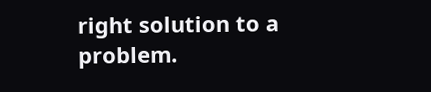right solution to a problem.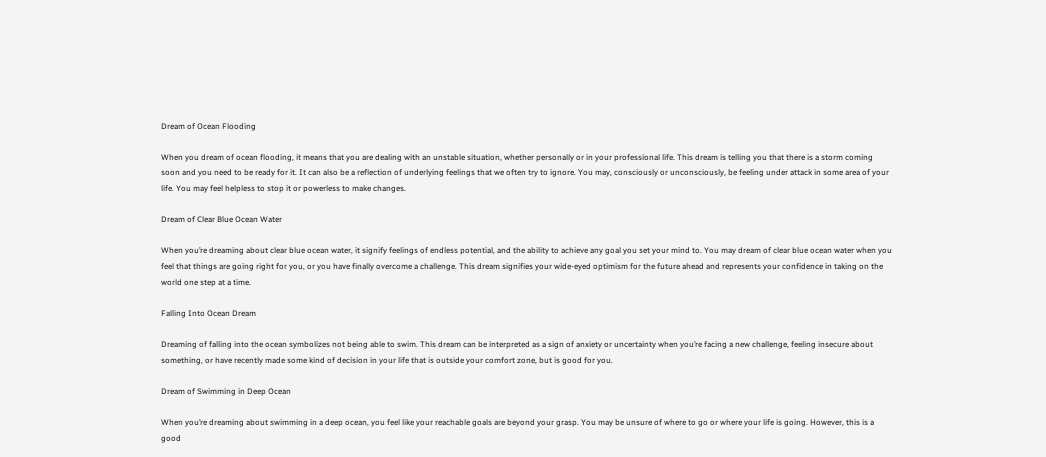Dream of Ocean Flooding

When you dream of ocean flooding, it means that you are dealing with an unstable situation, whether personally or in your professional life. This dream is telling you that there is a storm coming soon and you need to be ready for it. It can also be a reflection of underlying feelings that we often try to ignore. You may, consciously or unconsciously, be feeling under attack in some area of your life. You may feel helpless to stop it or powerless to make changes.

Dream of Clear Blue Ocean Water

When you’re dreaming about clear blue ocean water, it signify feelings of endless potential, and the ability to achieve any goal you set your mind to. You may dream of clear blue ocean water when you feel that things are going right for you, or you have finally overcome a challenge. This dream signifies your wide-eyed optimism for the future ahead and represents your confidence in taking on the world one step at a time.

Falling Into Ocean Dream

Dreaming of falling into the ocean symbolizes not being able to swim. This dream can be interpreted as a sign of anxiety or uncertainty when you’re facing a new challenge, feeling insecure about something, or have recently made some kind of decision in your life that is outside your comfort zone, but is good for you.

Dream of Swimming in Deep Ocean

When you’re dreaming about swimming in a deep ocean, you feel like your reachable goals are beyond your grasp. You may be unsure of where to go or where your life is going. However, this is a good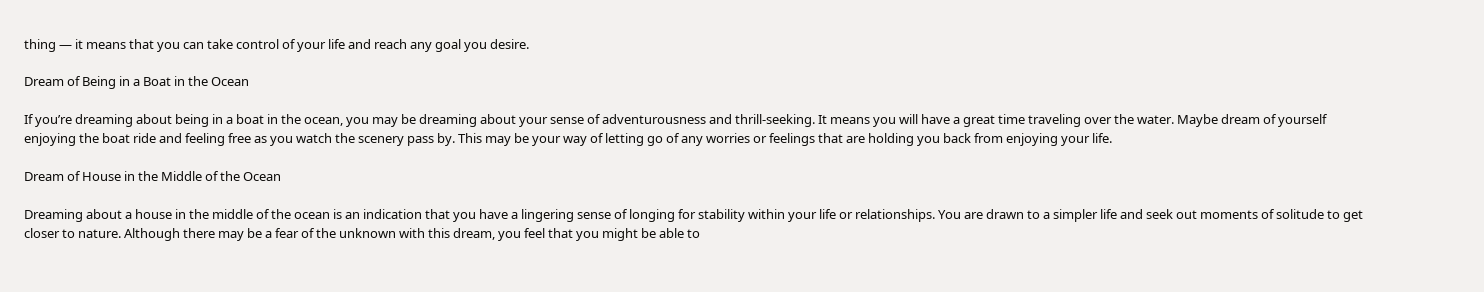thing — it means that you can take control of your life and reach any goal you desire.

Dream of Being in a Boat in the Ocean

If you’re dreaming about being in a boat in the ocean, you may be dreaming about your sense of adventurousness and thrill-seeking. It means you will have a great time traveling over the water. Maybe dream of yourself enjoying the boat ride and feeling free as you watch the scenery pass by. This may be your way of letting go of any worries or feelings that are holding you back from enjoying your life.

Dream of House in the Middle of the Ocean

Dreaming about a house in the middle of the ocean is an indication that you have a lingering sense of longing for stability within your life or relationships. You are drawn to a simpler life and seek out moments of solitude to get closer to nature. Although there may be a fear of the unknown with this dream, you feel that you might be able to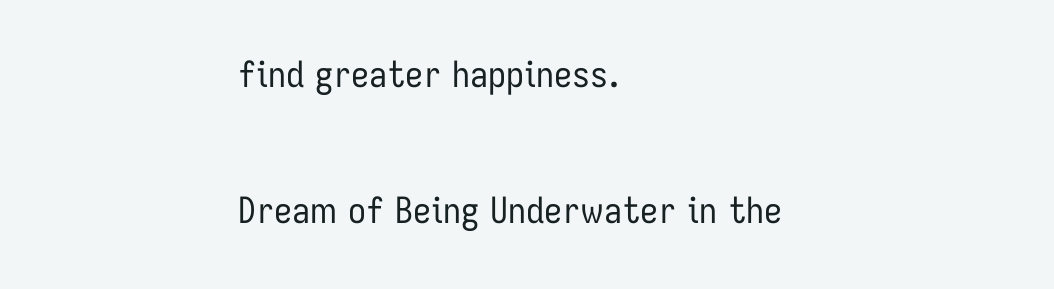find greater happiness.

Dream of Being Underwater in the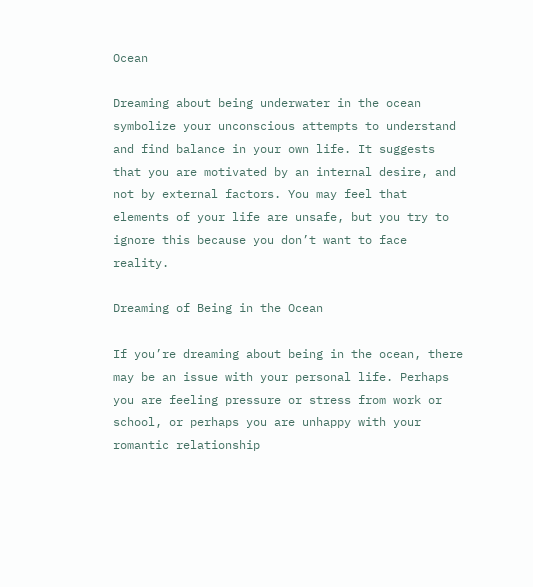Ocean

Dreaming about being underwater in the ocean symbolize your unconscious attempts to understand and find balance in your own life. It suggests that you are motivated by an internal desire, and not by external factors. You may feel that elements of your life are unsafe, but you try to ignore this because you don’t want to face reality.

Dreaming of Being in the Ocean

If you’re dreaming about being in the ocean, there may be an issue with your personal life. Perhaps you are feeling pressure or stress from work or school, or perhaps you are unhappy with your romantic relationship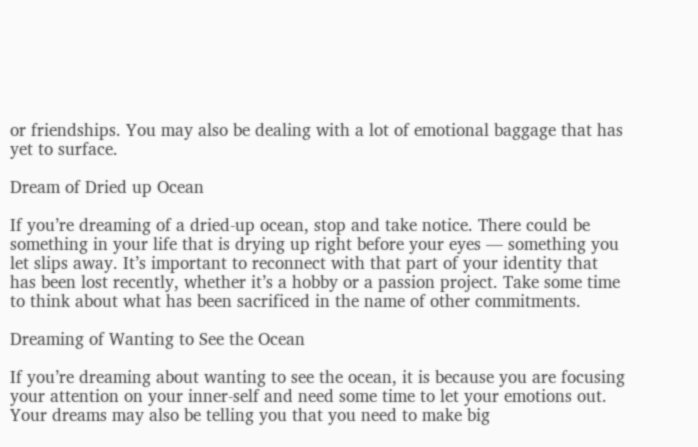or friendships. You may also be dealing with a lot of emotional baggage that has yet to surface.

Dream of Dried up Ocean

If you’re dreaming of a dried-up ocean, stop and take notice. There could be something in your life that is drying up right before your eyes — something you let slips away. It’s important to reconnect with that part of your identity that has been lost recently, whether it’s a hobby or a passion project. Take some time to think about what has been sacrificed in the name of other commitments.

Dreaming of Wanting to See the Ocean

If you’re dreaming about wanting to see the ocean, it is because you are focusing your attention on your inner-self and need some time to let your emotions out. Your dreams may also be telling you that you need to make big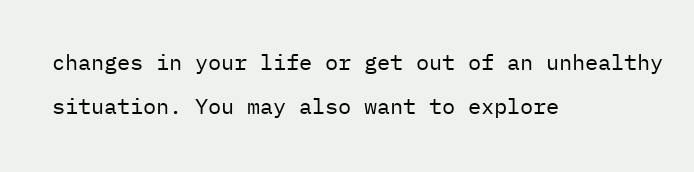changes in your life or get out of an unhealthy situation. You may also want to explore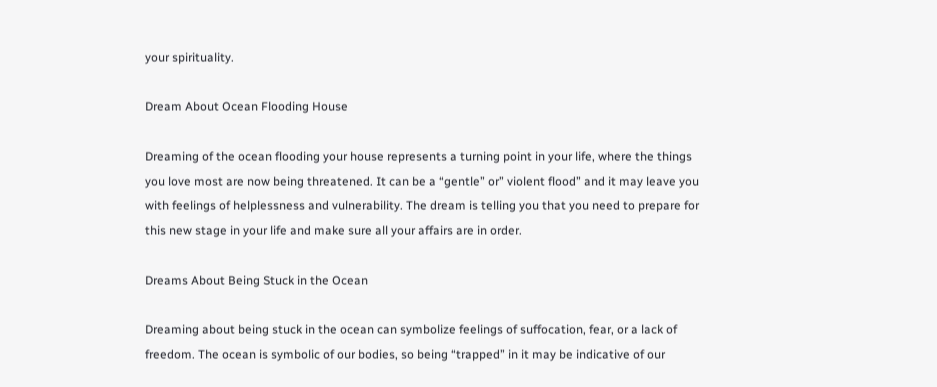your spirituality.

Dream About Ocean Flooding House

Dreaming of the ocean flooding your house represents a turning point in your life, where the things you love most are now being threatened. It can be a “gentle” or” violent flood” and it may leave you with feelings of helplessness and vulnerability. The dream is telling you that you need to prepare for this new stage in your life and make sure all your affairs are in order.

Dreams About Being Stuck in the Ocean

Dreaming about being stuck in the ocean can symbolize feelings of suffocation, fear, or a lack of freedom. The ocean is symbolic of our bodies, so being “trapped” in it may be indicative of our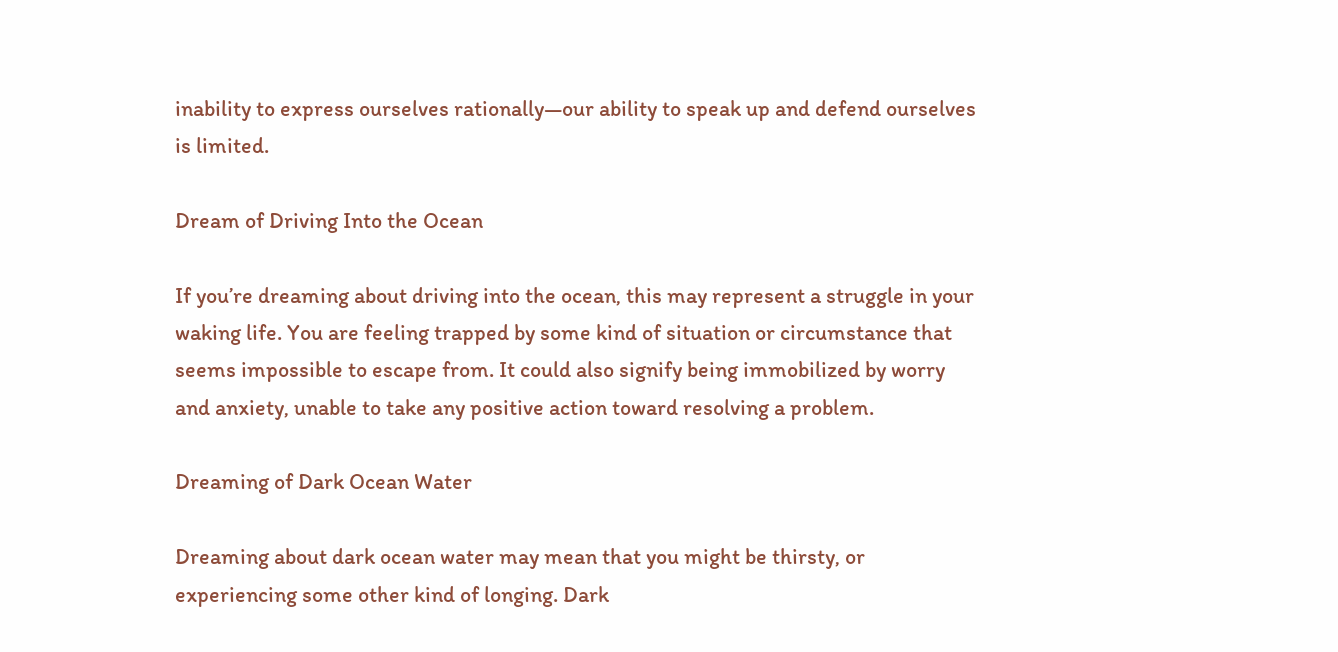inability to express ourselves rationally—our ability to speak up and defend ourselves is limited.

Dream of Driving Into the Ocean

If you’re dreaming about driving into the ocean, this may represent a struggle in your waking life. You are feeling trapped by some kind of situation or circumstance that seems impossible to escape from. It could also signify being immobilized by worry and anxiety, unable to take any positive action toward resolving a problem.

Dreaming of Dark Ocean Water

Dreaming about dark ocean water may mean that you might be thirsty, or experiencing some other kind of longing. Dark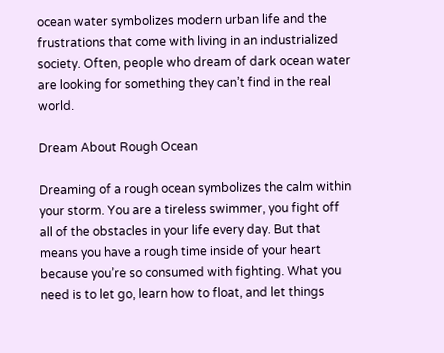ocean water symbolizes modern urban life and the frustrations that come with living in an industrialized society. Often, people who dream of dark ocean water are looking for something they can’t find in the real world.

Dream About Rough Ocean

Dreaming of a rough ocean symbolizes the calm within your storm. You are a tireless swimmer, you fight off all of the obstacles in your life every day. But that means you have a rough time inside of your heart because you’re so consumed with fighting. What you need is to let go, learn how to float, and let things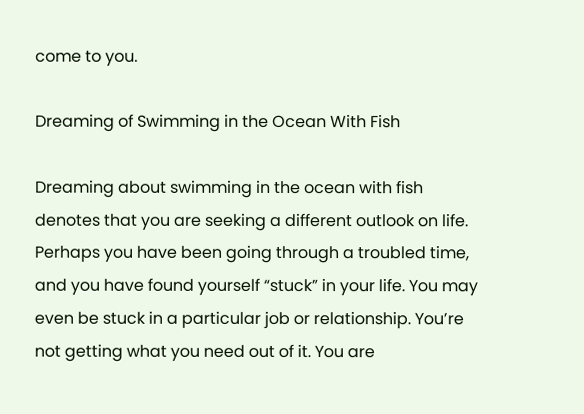come to you.

Dreaming of Swimming in the Ocean With Fish

Dreaming about swimming in the ocean with fish denotes that you are seeking a different outlook on life. Perhaps you have been going through a troubled time, and you have found yourself “stuck” in your life. You may even be stuck in a particular job or relationship. You’re not getting what you need out of it. You are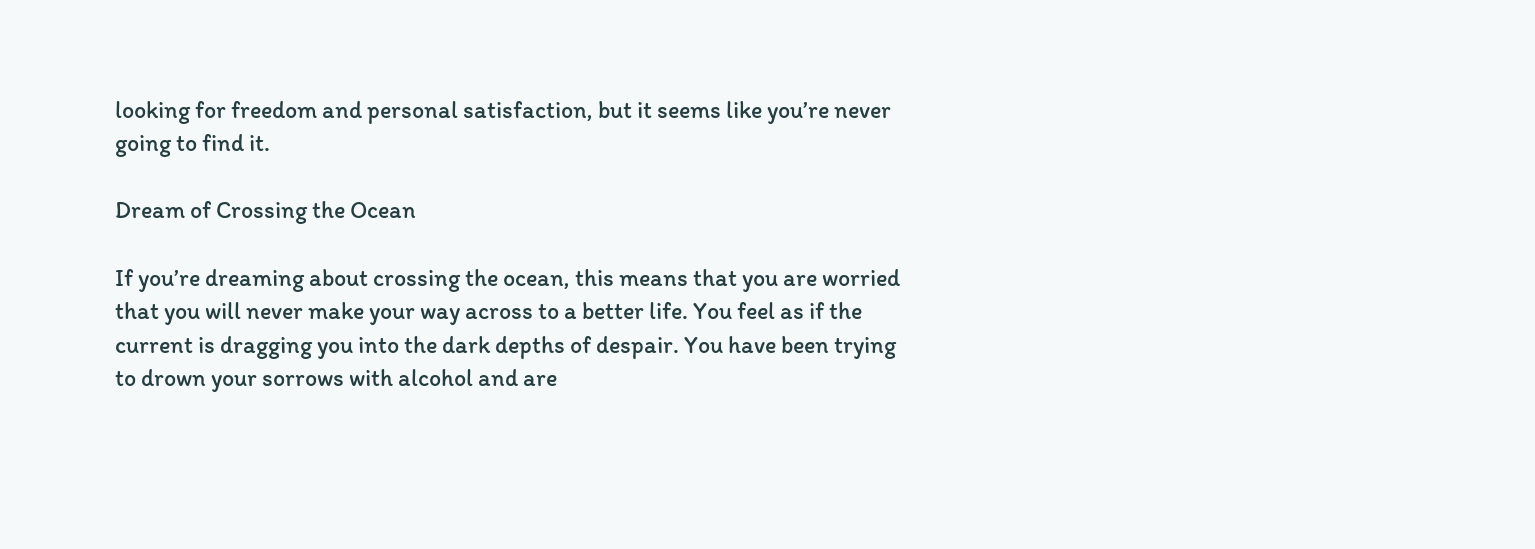looking for freedom and personal satisfaction, but it seems like you’re never going to find it.

Dream of Crossing the Ocean

If you’re dreaming about crossing the ocean, this means that you are worried that you will never make your way across to a better life. You feel as if the current is dragging you into the dark depths of despair. You have been trying to drown your sorrows with alcohol and are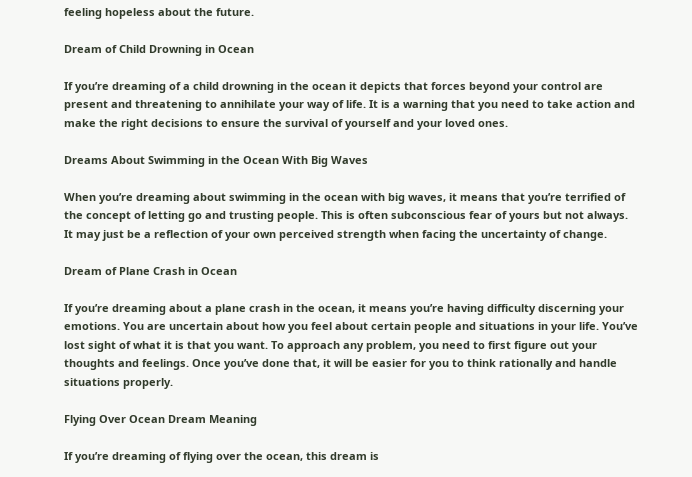feeling hopeless about the future.

Dream of Child Drowning in Ocean

If you’re dreaming of a child drowning in the ocean it depicts that forces beyond your control are present and threatening to annihilate your way of life. It is a warning that you need to take action and make the right decisions to ensure the survival of yourself and your loved ones.

Dreams About Swimming in the Ocean With Big Waves

When you’re dreaming about swimming in the ocean with big waves, it means that you’re terrified of the concept of letting go and trusting people. This is often subconscious fear of yours but not always. It may just be a reflection of your own perceived strength when facing the uncertainty of change.

Dream of Plane Crash in Ocean

If you’re dreaming about a plane crash in the ocean, it means you’re having difficulty discerning your emotions. You are uncertain about how you feel about certain people and situations in your life. You’ve lost sight of what it is that you want. To approach any problem, you need to first figure out your thoughts and feelings. Once you’ve done that, it will be easier for you to think rationally and handle situations properly.

Flying Over Ocean Dream Meaning

If you’re dreaming of flying over the ocean, this dream is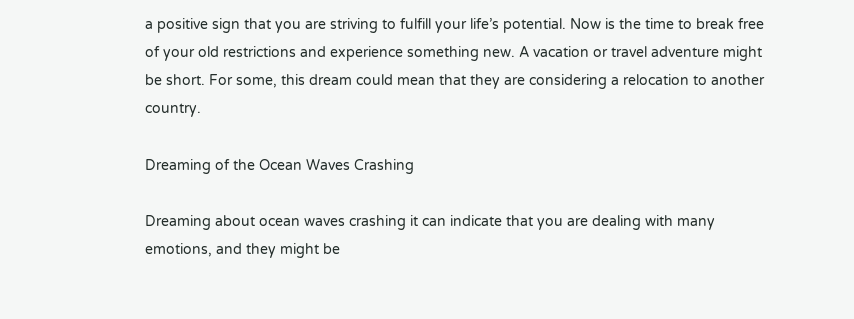a positive sign that you are striving to fulfill your life’s potential. Now is the time to break free of your old restrictions and experience something new. A vacation or travel adventure might be short. For some, this dream could mean that they are considering a relocation to another country.

Dreaming of the Ocean Waves Crashing

Dreaming about ocean waves crashing it can indicate that you are dealing with many emotions, and they might be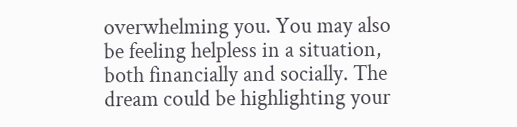overwhelming you. You may also be feeling helpless in a situation, both financially and socially. The dream could be highlighting your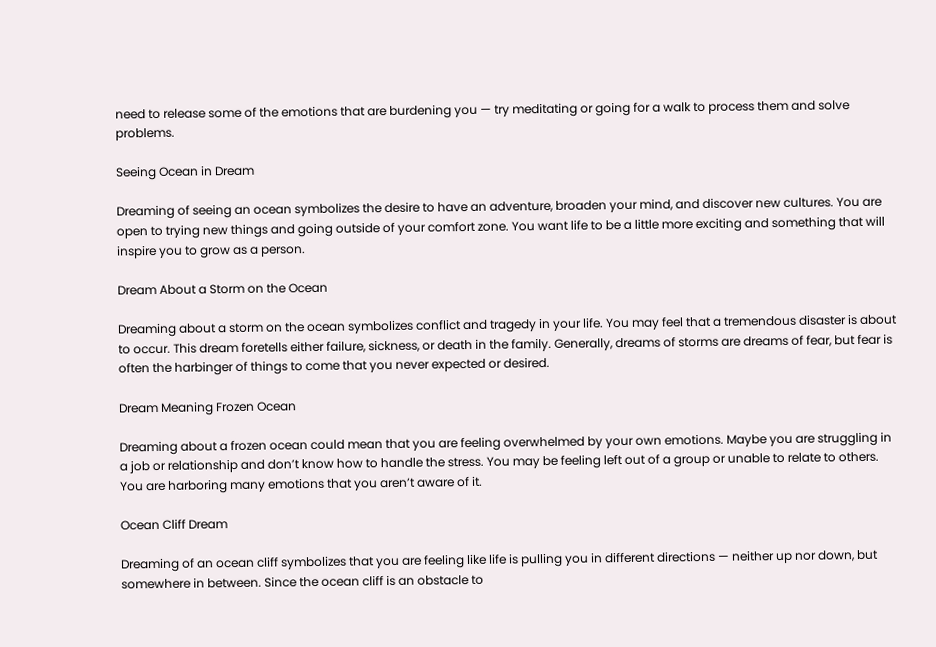need to release some of the emotions that are burdening you — try meditating or going for a walk to process them and solve problems.

Seeing Ocean in Dream

Dreaming of seeing an ocean symbolizes the desire to have an adventure, broaden your mind, and discover new cultures. You are open to trying new things and going outside of your comfort zone. You want life to be a little more exciting and something that will inspire you to grow as a person.

Dream About a Storm on the Ocean

Dreaming about a storm on the ocean symbolizes conflict and tragedy in your life. You may feel that a tremendous disaster is about to occur. This dream foretells either failure, sickness, or death in the family. Generally, dreams of storms are dreams of fear, but fear is often the harbinger of things to come that you never expected or desired.

Dream Meaning Frozen Ocean

Dreaming about a frozen ocean could mean that you are feeling overwhelmed by your own emotions. Maybe you are struggling in a job or relationship and don’t know how to handle the stress. You may be feeling left out of a group or unable to relate to others. You are harboring many emotions that you aren’t aware of it.

Ocean Cliff Dream

Dreaming of an ocean cliff symbolizes that you are feeling like life is pulling you in different directions — neither up nor down, but somewhere in between. Since the ocean cliff is an obstacle to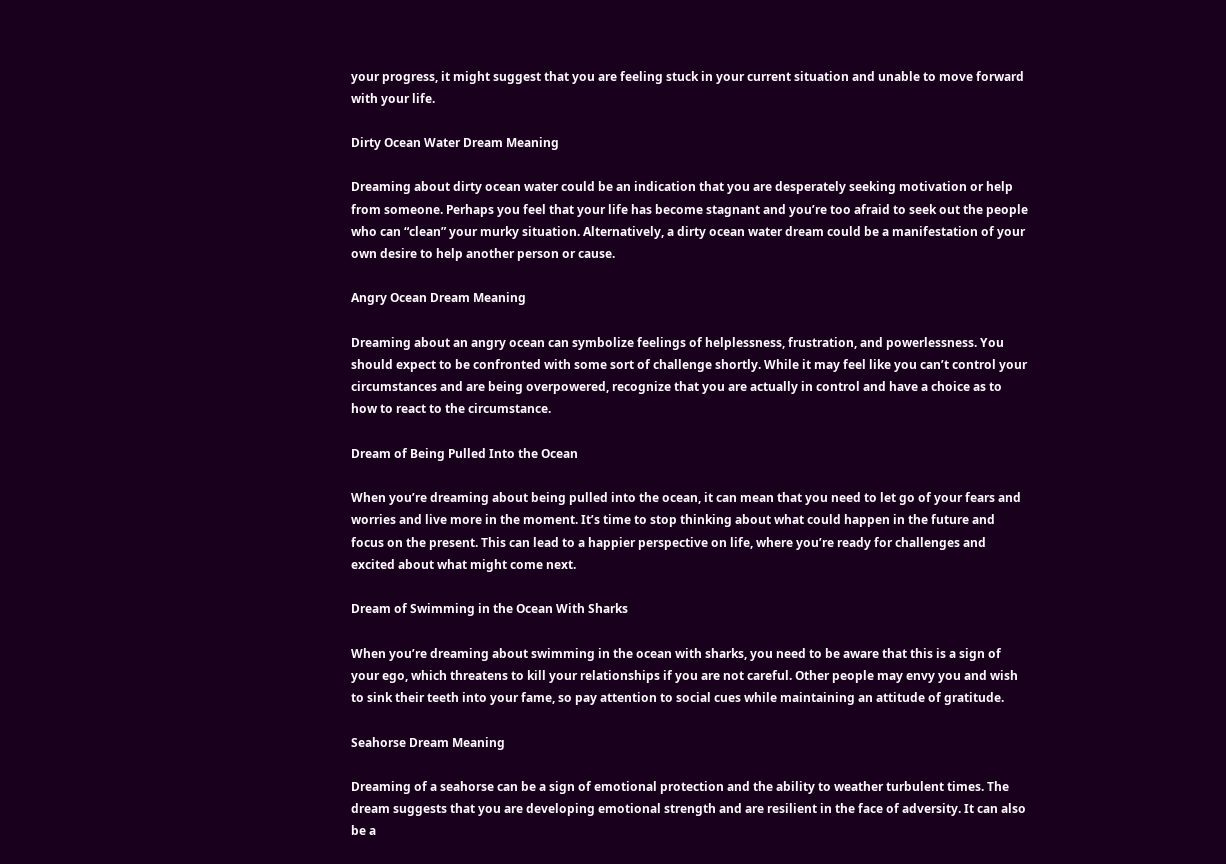your progress, it might suggest that you are feeling stuck in your current situation and unable to move forward with your life.

Dirty Ocean Water Dream Meaning

Dreaming about dirty ocean water could be an indication that you are desperately seeking motivation or help from someone. Perhaps you feel that your life has become stagnant and you’re too afraid to seek out the people who can “clean” your murky situation. Alternatively, a dirty ocean water dream could be a manifestation of your own desire to help another person or cause.

Angry Ocean Dream Meaning

Dreaming about an angry ocean can symbolize feelings of helplessness, frustration, and powerlessness. You should expect to be confronted with some sort of challenge shortly. While it may feel like you can’t control your circumstances and are being overpowered, recognize that you are actually in control and have a choice as to how to react to the circumstance.

Dream of Being Pulled Into the Ocean

When you’re dreaming about being pulled into the ocean, it can mean that you need to let go of your fears and worries and live more in the moment. It’s time to stop thinking about what could happen in the future and focus on the present. This can lead to a happier perspective on life, where you’re ready for challenges and excited about what might come next.

Dream of Swimming in the Ocean With Sharks

When you’re dreaming about swimming in the ocean with sharks, you need to be aware that this is a sign of your ego, which threatens to kill your relationships if you are not careful. Other people may envy you and wish to sink their teeth into your fame, so pay attention to social cues while maintaining an attitude of gratitude.

Seahorse Dream Meaning

Dreaming of a seahorse can be a sign of emotional protection and the ability to weather turbulent times. The dream suggests that you are developing emotional strength and are resilient in the face of adversity. It can also be a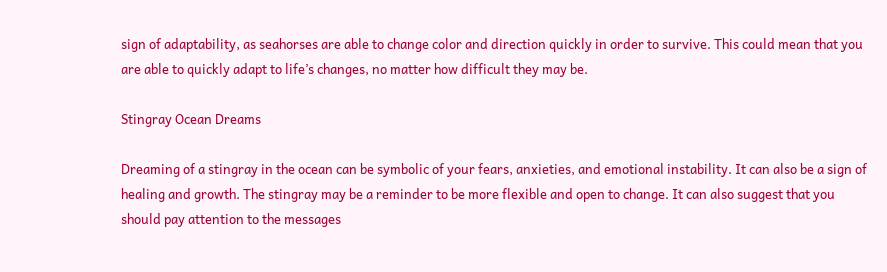sign of adaptability, as seahorses are able to change color and direction quickly in order to survive. This could mean that you are able to quickly adapt to life’s changes, no matter how difficult they may be.

Stingray Ocean Dreams

Dreaming of a stingray in the ocean can be symbolic of your fears, anxieties, and emotional instability. It can also be a sign of healing and growth. The stingray may be a reminder to be more flexible and open to change. It can also suggest that you should pay attention to the messages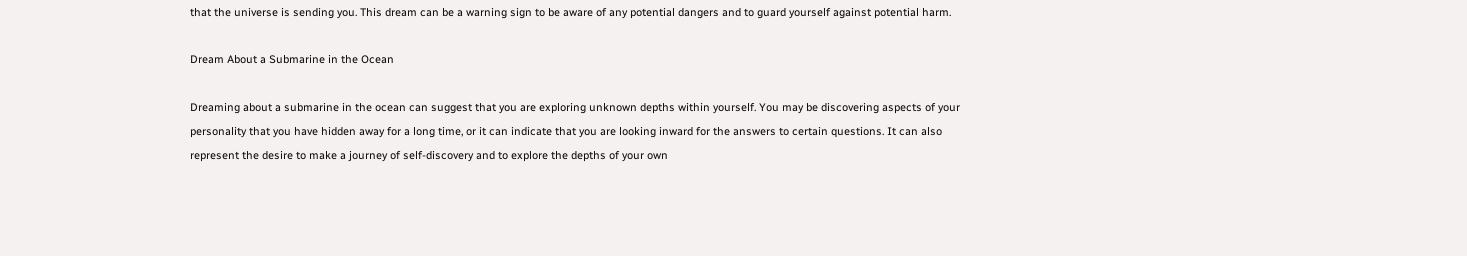that the universe is sending you. This dream can be a warning sign to be aware of any potential dangers and to guard yourself against potential harm.

Dream About a Submarine in the Ocean

Dreaming about a submarine in the ocean can suggest that you are exploring unknown depths within yourself. You may be discovering aspects of your personality that you have hidden away for a long time, or it can indicate that you are looking inward for the answers to certain questions. It can also represent the desire to make a journey of self-discovery and to explore the depths of your own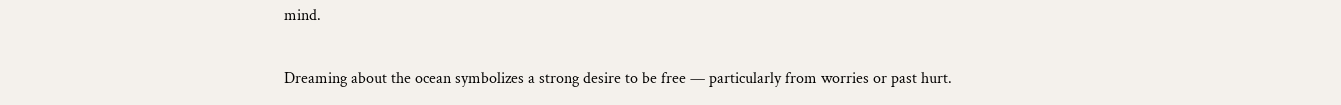mind.


Dreaming about the ocean symbolizes a strong desire to be free — particularly from worries or past hurt.